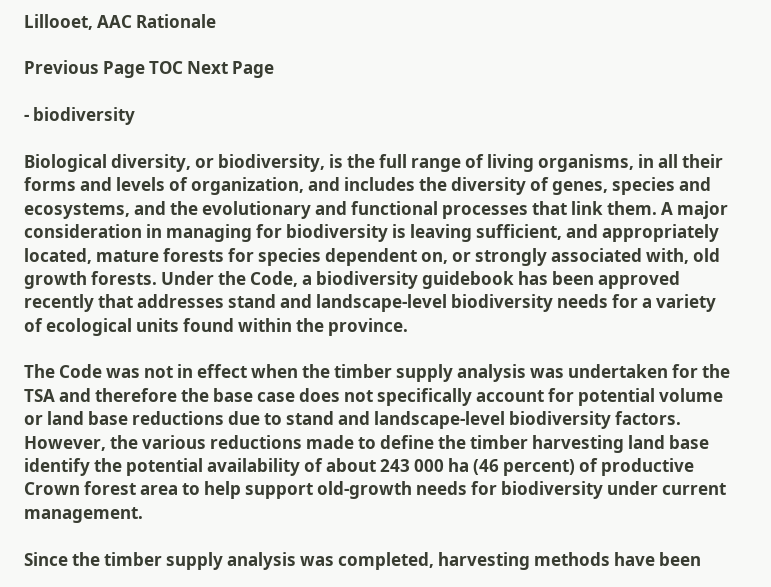Lillooet, AAC Rationale

Previous Page TOC Next Page

- biodiversity

Biological diversity, or biodiversity, is the full range of living organisms, in all their forms and levels of organization, and includes the diversity of genes, species and ecosystems, and the evolutionary and functional processes that link them. A major consideration in managing for biodiversity is leaving sufficient, and appropriately located, mature forests for species dependent on, or strongly associated with, old growth forests. Under the Code, a biodiversity guidebook has been approved recently that addresses stand and landscape-level biodiversity needs for a variety of ecological units found within the province.

The Code was not in effect when the timber supply analysis was undertaken for the TSA and therefore the base case does not specifically account for potential volume or land base reductions due to stand and landscape-level biodiversity factors. However, the various reductions made to define the timber harvesting land base identify the potential availability of about 243 000 ha (46 percent) of productive Crown forest area to help support old-growth needs for biodiversity under current management.

Since the timber supply analysis was completed, harvesting methods have been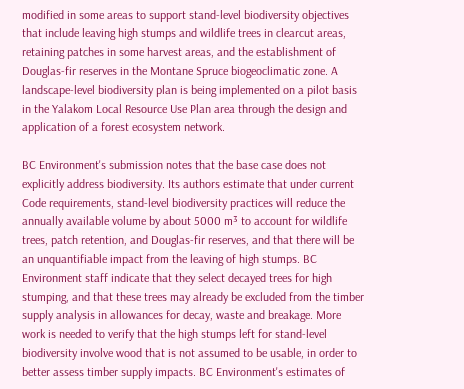modified in some areas to support stand-level biodiversity objectives that include leaving high stumps and wildlife trees in clearcut areas, retaining patches in some harvest areas, and the establishment of Douglas-fir reserves in the Montane Spruce biogeoclimatic zone. A landscape-level biodiversity plan is being implemented on a pilot basis in the Yalakom Local Resource Use Plan area through the design and application of a forest ecosystem network.

BC Environment's submission notes that the base case does not explicitly address biodiversity. Its authors estimate that under current Code requirements, stand-level biodiversity practices will reduce the annually available volume by about 5000 m³ to account for wildlife trees, patch retention, and Douglas-fir reserves, and that there will be an unquantifiable impact from the leaving of high stumps. BC Environment staff indicate that they select decayed trees for high stumping, and that these trees may already be excluded from the timber supply analysis in allowances for decay, waste and breakage. More work is needed to verify that the high stumps left for stand-level biodiversity involve wood that is not assumed to be usable, in order to better assess timber supply impacts. BC Environment's estimates of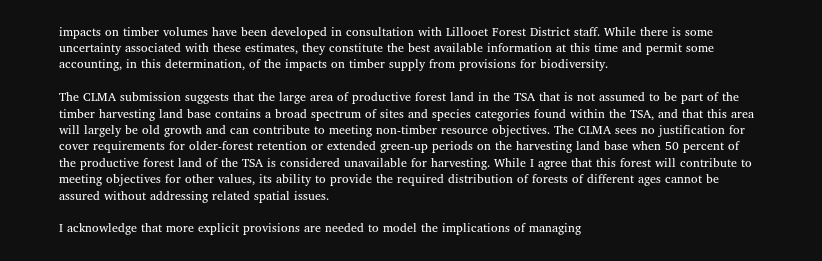impacts on timber volumes have been developed in consultation with Lillooet Forest District staff. While there is some uncertainty associated with these estimates, they constitute the best available information at this time and permit some accounting, in this determination, of the impacts on timber supply from provisions for biodiversity.

The CLMA submission suggests that the large area of productive forest land in the TSA that is not assumed to be part of the timber harvesting land base contains a broad spectrum of sites and species categories found within the TSA, and that this area will largely be old growth and can contribute to meeting non-timber resource objectives. The CLMA sees no justification for cover requirements for older-forest retention or extended green-up periods on the harvesting land base when 50 percent of the productive forest land of the TSA is considered unavailable for harvesting. While I agree that this forest will contribute to meeting objectives for other values, its ability to provide the required distribution of forests of different ages cannot be assured without addressing related spatial issues.

I acknowledge that more explicit provisions are needed to model the implications of managing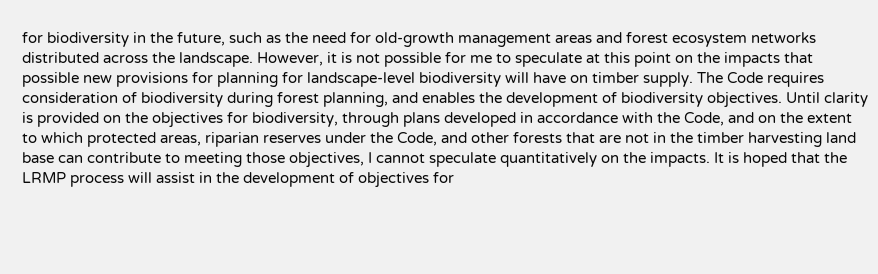for biodiversity in the future, such as the need for old-growth management areas and forest ecosystem networks distributed across the landscape. However, it is not possible for me to speculate at this point on the impacts that possible new provisions for planning for landscape-level biodiversity will have on timber supply. The Code requires consideration of biodiversity during forest planning, and enables the development of biodiversity objectives. Until clarity is provided on the objectives for biodiversity, through plans developed in accordance with the Code, and on the extent to which protected areas, riparian reserves under the Code, and other forests that are not in the timber harvesting land base can contribute to meeting those objectives, I cannot speculate quantitatively on the impacts. It is hoped that the LRMP process will assist in the development of objectives for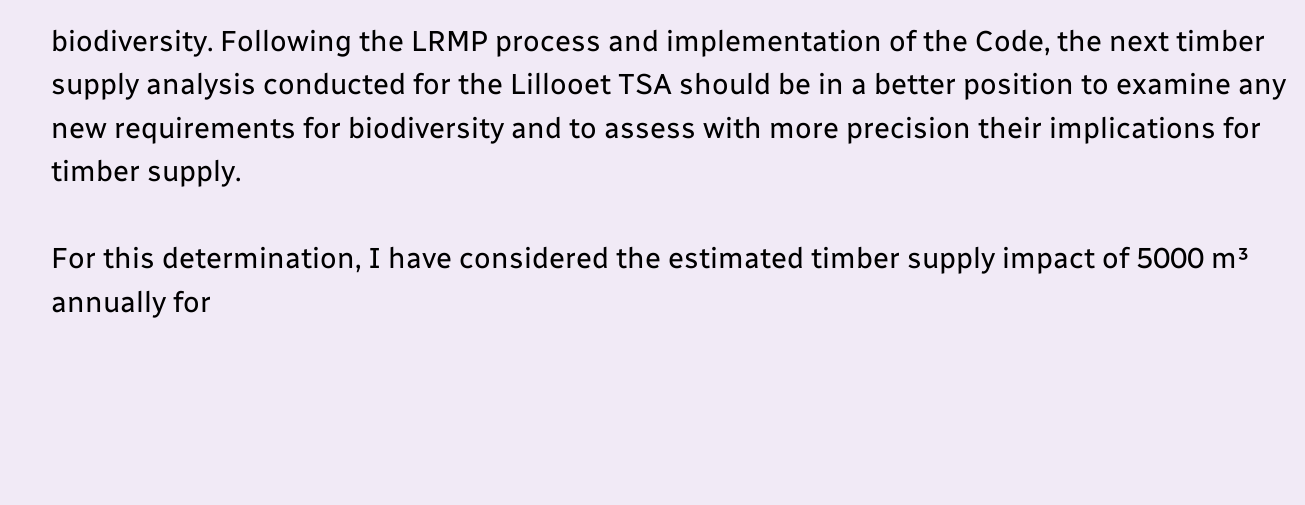biodiversity. Following the LRMP process and implementation of the Code, the next timber supply analysis conducted for the Lillooet TSA should be in a better position to examine any new requirements for biodiversity and to assess with more precision their implications for timber supply.

For this determination, I have considered the estimated timber supply impact of 5000 m³ annually for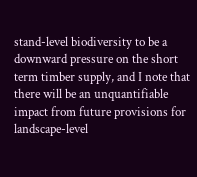stand-level biodiversity to be a downward pressure on the short term timber supply, and I note that there will be an unquantifiable impact from future provisions for landscape-level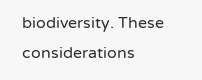biodiversity. These considerations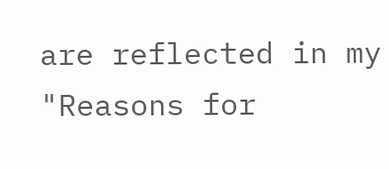are reflected in my "Reasons for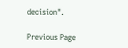decision".

Previous Page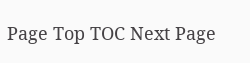Page Top TOC Next Page